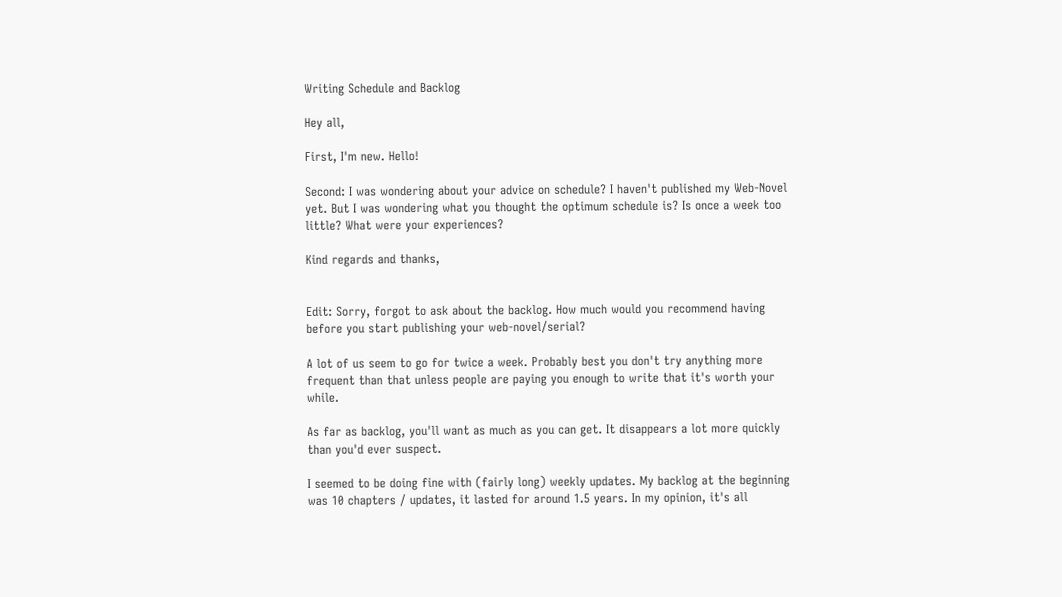Writing Schedule and Backlog

Hey all,

First, I'm new. Hello!

Second: I was wondering about your advice on schedule? I haven't published my Web-Novel yet. But I was wondering what you thought the optimum schedule is? Is once a week too little? What were your experiences?

Kind regards and thanks,


Edit: Sorry, forgot to ask about the backlog. How much would you recommend having before you start publishing your web-novel/serial?

A lot of us seem to go for twice a week. Probably best you don't try anything more frequent than that unless people are paying you enough to write that it's worth your while.

As far as backlog, you'll want as much as you can get. It disappears a lot more quickly than you'd ever suspect.

I seemed to be doing fine with (fairly long) weekly updates. My backlog at the beginning was 10 chapters / updates, it lasted for around 1.5 years. In my opinion, it's all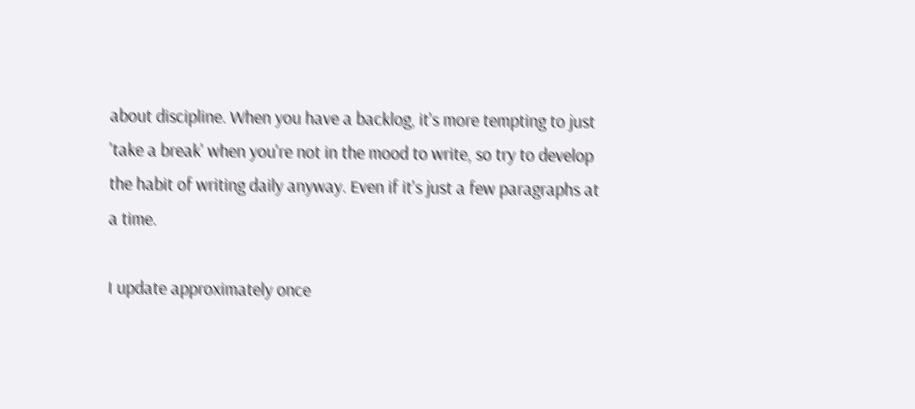about discipline. When you have a backlog, it's more tempting to just 'take a break' when you're not in the mood to write, so try to develop the habit of writing daily anyway. Even if it's just a few paragraphs at a time.

I update approximately once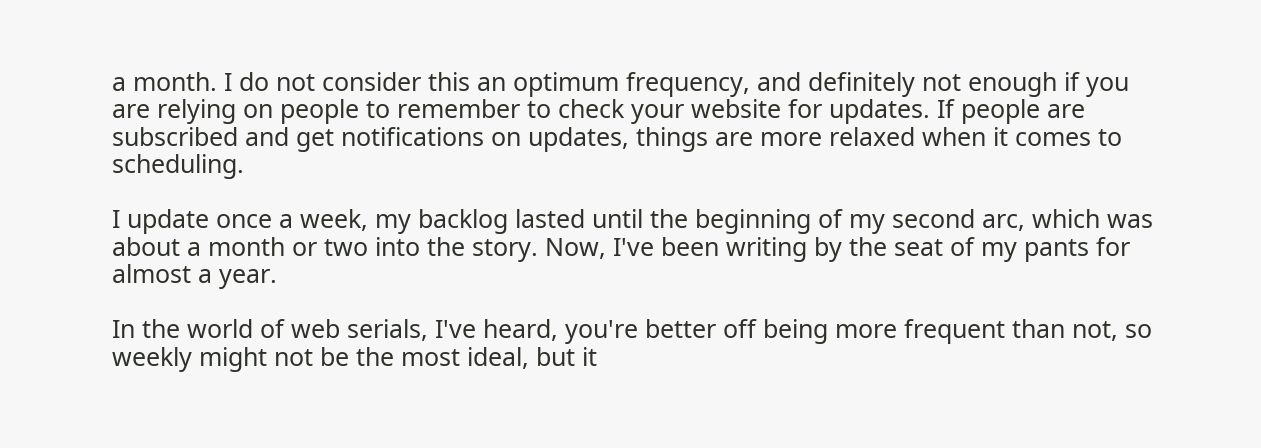a month. I do not consider this an optimum frequency, and definitely not enough if you are relying on people to remember to check your website for updates. If people are subscribed and get notifications on updates, things are more relaxed when it comes to scheduling.

I update once a week, my backlog lasted until the beginning of my second arc, which was about a month or two into the story. Now, I've been writing by the seat of my pants for almost a year.

In the world of web serials, I've heard, you're better off being more frequent than not, so weekly might not be the most ideal, but it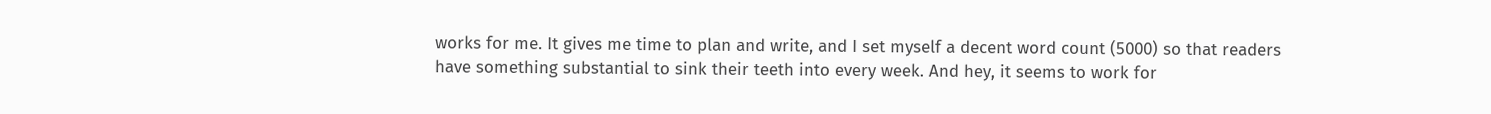works for me. It gives me time to plan and write, and I set myself a decent word count (5000) so that readers have something substantial to sink their teeth into every week. And hey, it seems to work for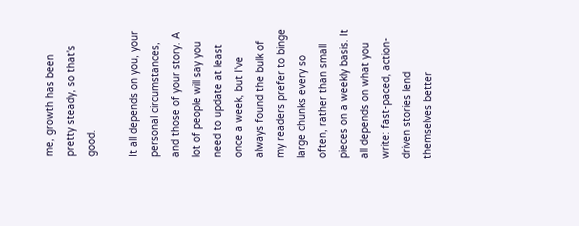me, growth has been pretty steady, so that's good.

It all depends on you, your personal circumstances, and those of your story. A lot of people will say you need to update at least once a week, but I've always found the bulk of my readers prefer to binge large chunks every so often, rather than small pieces on a weekly basis. It all depends on what you write: fast-paced, action-driven stories lend themselves better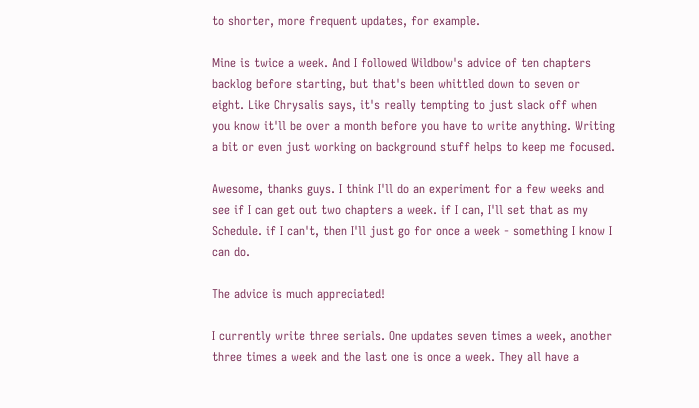to shorter, more frequent updates, for example.

Mine is twice a week. And I followed Wildbow's advice of ten chapters backlog before starting, but that's been whittled down to seven or eight. Like Chrysalis says, it's really tempting to just slack off when you know it'll be over a month before you have to write anything. Writing a bit or even just working on background stuff helps to keep me focused.

Awesome, thanks guys. I think I'll do an experiment for a few weeks and see if I can get out two chapters a week. if I can, I'll set that as my Schedule. if I can't, then I'll just go for once a week - something I know I can do.

The advice is much appreciated!

I currently write three serials. One updates seven times a week, another three times a week and the last one is once a week. They all have a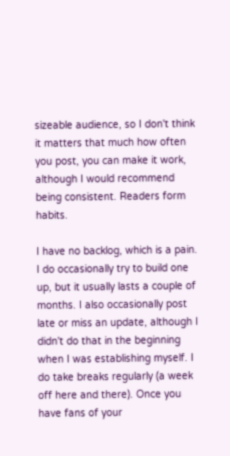sizeable audience, so I don't think it matters that much how often you post, you can make it work, although I would recommend being consistent. Readers form habits.

I have no backlog, which is a pain. I do occasionally try to build one up, but it usually lasts a couple of months. I also occasionally post late or miss an update, although I didn't do that in the beginning when I was establishing myself. I do take breaks regularly (a week off here and there). Once you have fans of your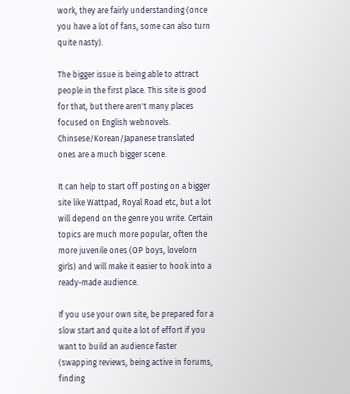work, they are fairly understanding (once you have a lot of fans, some can also turn quite nasty).

The bigger issue is being able to attract people in the first place. This site is good for that, but there aren't many places focused on English webnovels. Chinsese/Korean/Japanese translated ones are a much bigger scene.

It can help to start off posting on a bigger site like Wattpad, Royal Road etc, but a lot will depend on the genre you write. Certain topics are much more popular, often the more juvenile ones (OP boys, lovelorn girls) and will make it easier to hook into a ready-made audience.

If you use your own site, be prepared for a slow start and quite a lot of effort if you want to build an audience faster (swapping reviews, being active in forums, finding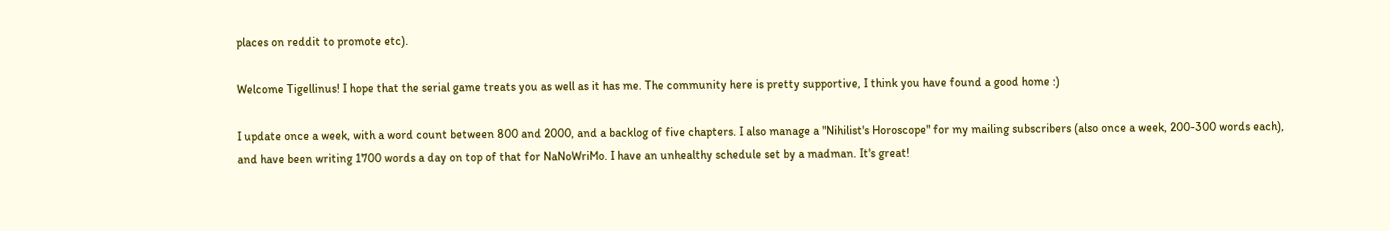places on reddit to promote etc).

Welcome Tigellinus! I hope that the serial game treats you as well as it has me. The community here is pretty supportive, I think you have found a good home :)

I update once a week, with a word count between 800 and 2000, and a backlog of five chapters. I also manage a "Nihilist's Horoscope" for my mailing subscribers (also once a week, 200-300 words each), and have been writing 1700 words a day on top of that for NaNoWriMo. I have an unhealthy schedule set by a madman. It's great!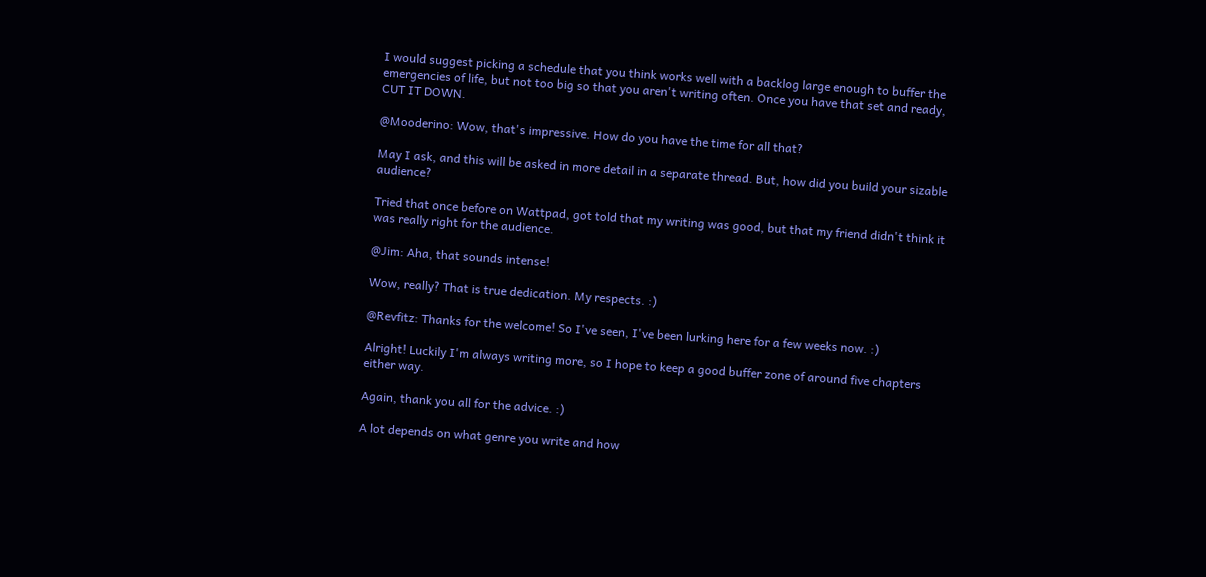I would suggest picking a schedule that you think works well with a backlog large enough to buffer the emergencies of life, but not too big so that you aren't writing often. Once you have that set and ready, CUT IT DOWN.

@Mooderino: Wow, that's impressive. How do you have the time for all that?

May I ask, and this will be asked in more detail in a separate thread. But, how did you build your sizable audience?

Tried that once before on Wattpad, got told that my writing was good, but that my friend didn't think it was really right for the audience.

@Jim: Aha, that sounds intense!

Wow, really? That is true dedication. My respects. :)

@Revfitz: Thanks for the welcome! So I've seen, I've been lurking here for a few weeks now. :)

Alright! Luckily I'm always writing more, so I hope to keep a good buffer zone of around five chapters either way.

Again, thank you all for the advice. :)

A lot depends on what genre you write and how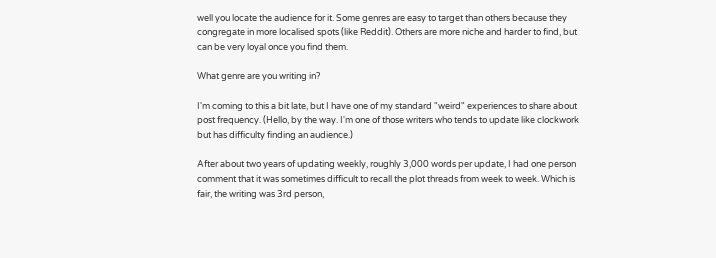well you locate the audience for it. Some genres are easy to target than others because they congregate in more localised spots (like Reddit). Others are more niche and harder to find, but can be very loyal once you find them.

What genre are you writing in?

I'm coming to this a bit late, but I have one of my standard "weird" experiences to share about post frequency. (Hello, by the way. I'm one of those writers who tends to update like clockwork but has difficulty finding an audience.)

After about two years of updating weekly, roughly 3,000 words per update, I had one person comment that it was sometimes difficult to recall the plot threads from week to week. Which is fair, the writing was 3rd person,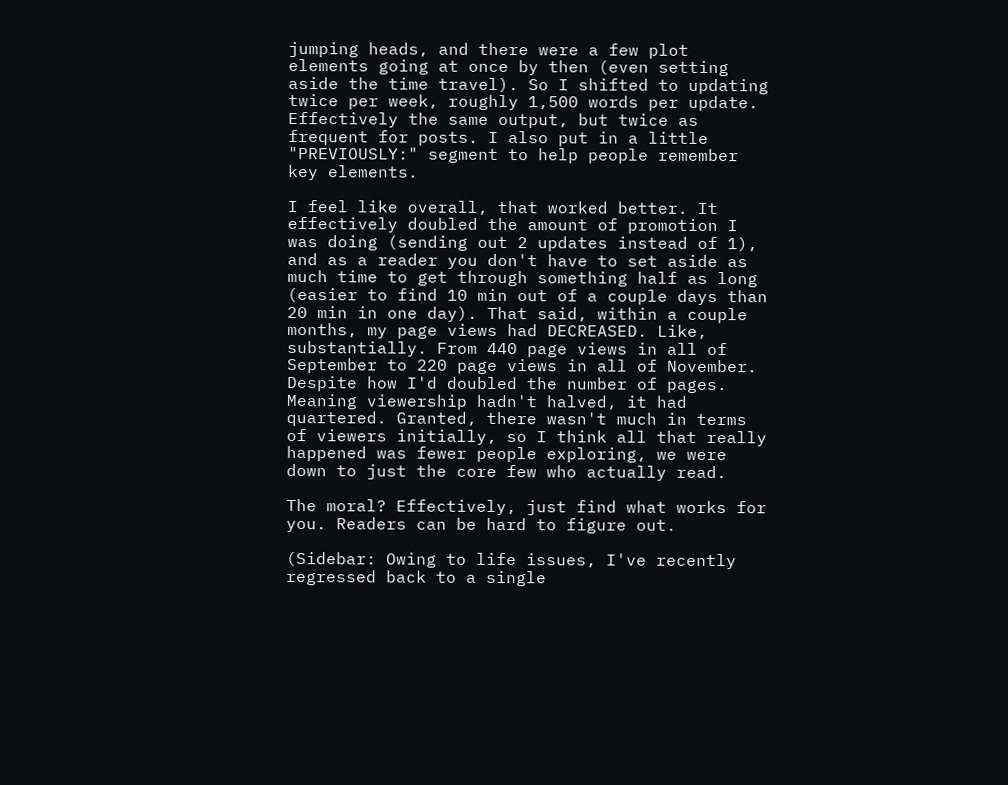jumping heads, and there were a few plot elements going at once by then (even setting aside the time travel). So I shifted to updating twice per week, roughly 1,500 words per update. Effectively the same output, but twice as frequent for posts. I also put in a little "PREVIOUSLY:" segment to help people remember key elements.

I feel like overall, that worked better. It effectively doubled the amount of promotion I was doing (sending out 2 updates instead of 1), and as a reader you don't have to set aside as much time to get through something half as long (easier to find 10 min out of a couple days than 20 min in one day). That said, within a couple months, my page views had DECREASED. Like, substantially. From 440 page views in all of September to 220 page views in all of November. Despite how I'd doubled the number of pages. Meaning viewership hadn't halved, it had quartered. Granted, there wasn't much in terms of viewers initially, so I think all that really happened was fewer people exploring, we were down to just the core few who actually read.

The moral? Effectively, just find what works for you. Readers can be hard to figure out.

(Sidebar: Owing to life issues, I've recently regressed back to a single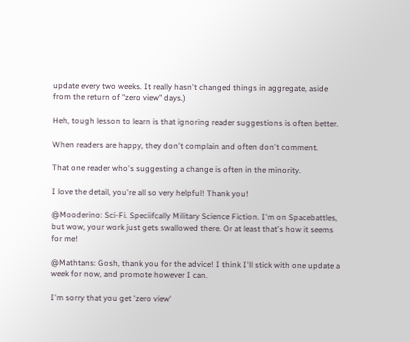update every two weeks. It really hasn't changed things in aggregate, aside from the return of "zero view" days.)

Heh, tough lesson to learn is that ignoring reader suggestions is often better.

When readers are happy, they don't complain and often don't comment.

That one reader who's suggesting a change is often in the minority.

I love the detail, you're all so very helpful! Thank you!

@Mooderino: Sci-Fi. Speciifcally Military Science Fiction. I'm on Spacebattles, but wow, your work just gets swallowed there. Or at least that's how it seems for me!

@Mathtans: Gosh, thank you for the advice! I think I'll stick with one update a week for now, and promote however I can.

I'm sorry that you get 'zero view'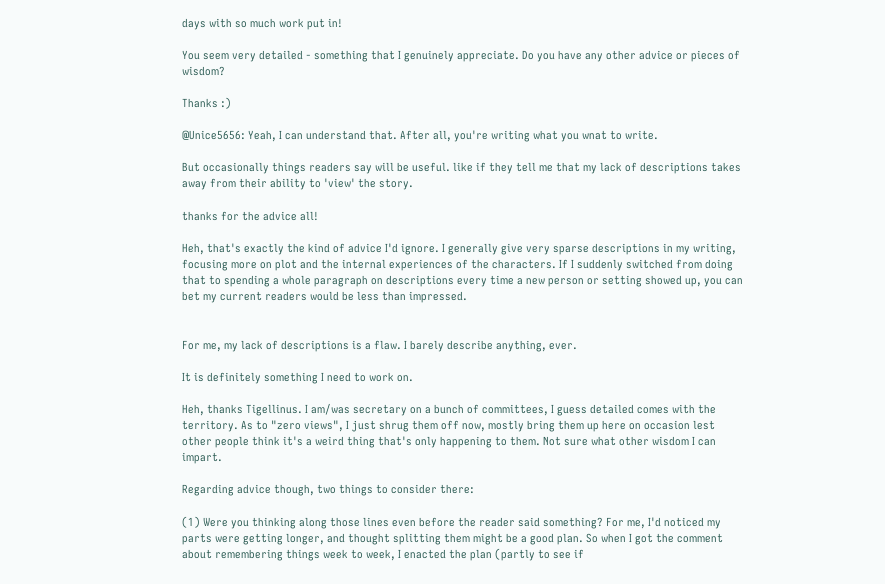days with so much work put in!

You seem very detailed - something that I genuinely appreciate. Do you have any other advice or pieces of wisdom?

Thanks :)

@Unice5656: Yeah, I can understand that. After all, you're writing what you wnat to write.

But occasionally things readers say will be useful. like if they tell me that my lack of descriptions takes away from their ability to 'view' the story.

thanks for the advice all!

Heh, that's exactly the kind of advice I'd ignore. I generally give very sparse descriptions in my writing, focusing more on plot and the internal experiences of the characters. If I suddenly switched from doing that to spending a whole paragraph on descriptions every time a new person or setting showed up, you can bet my current readers would be less than impressed.


For me, my lack of descriptions is a flaw. I barely describe anything, ever.

It is definitely something I need to work on.

Heh, thanks Tigellinus. I am/was secretary on a bunch of committees, I guess detailed comes with the territory. As to "zero views", I just shrug them off now, mostly bring them up here on occasion lest other people think it's a weird thing that's only happening to them. Not sure what other wisdom I can impart.

Regarding advice though, two things to consider there:

(1) Were you thinking along those lines even before the reader said something? For me, I'd noticed my parts were getting longer, and thought splitting them might be a good plan. So when I got the comment about remembering things week to week, I enacted the plan (partly to see if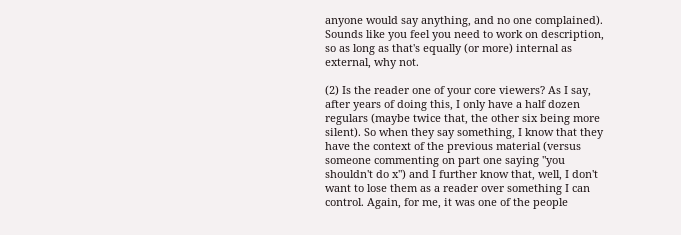anyone would say anything, and no one complained). Sounds like you feel you need to work on description, so as long as that's equally (or more) internal as external, why not.

(2) Is the reader one of your core viewers? As I say, after years of doing this, I only have a half dozen regulars (maybe twice that, the other six being more silent). So when they say something, I know that they have the context of the previous material (versus someone commenting on part one saying "you shouldn't do x") and I further know that, well, I don't want to lose them as a reader over something I can control. Again, for me, it was one of the people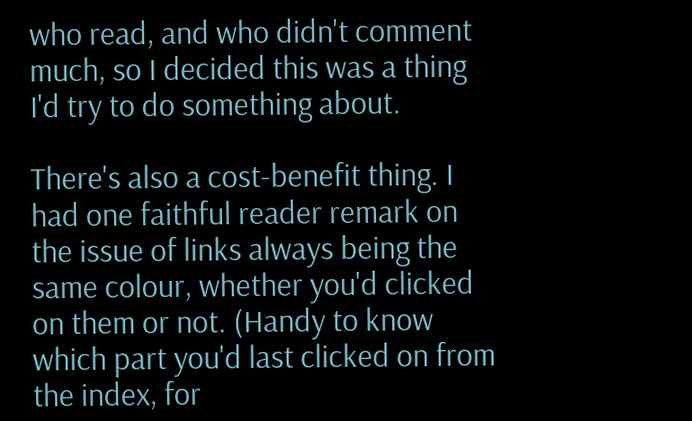who read, and who didn't comment much, so I decided this was a thing I'd try to do something about.

There's also a cost-benefit thing. I had one faithful reader remark on the issue of links always being the same colour, whether you'd clicked on them or not. (Handy to know which part you'd last clicked on from the index, for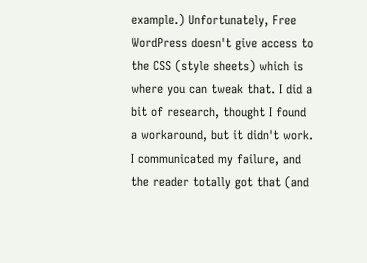example.) Unfortunately, Free WordPress doesn't give access to the CSS (style sheets) which is where you can tweak that. I did a bit of research, thought I found a workaround, but it didn't work. I communicated my failure, and the reader totally got that (and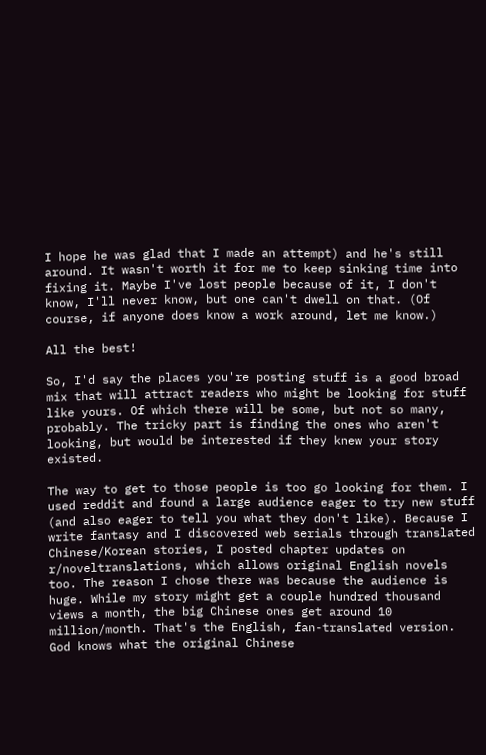I hope he was glad that I made an attempt) and he's still around. It wasn't worth it for me to keep sinking time into fixing it. Maybe I've lost people because of it, I don't know, I'll never know, but one can't dwell on that. (Of course, if anyone does know a work around, let me know.)

All the best!

So, I'd say the places you're posting stuff is a good broad mix that will attract readers who might be looking for stuff like yours. Of which there will be some, but not so many, probably. The tricky part is finding the ones who aren't looking, but would be interested if they knew your story existed.

The way to get to those people is too go looking for them. I used reddit and found a large audience eager to try new stuff (and also eager to tell you what they don't like). Because I write fantasy and I discovered web serials through translated Chinese/Korean stories, I posted chapter updates on r/noveltranslations, which allows original English novels too. The reason I chose there was because the audience is huge. While my story might get a couple hundred thousand views a month, the big Chinese ones get around 10 million/month. That's the English, fan-translated version. God knows what the original Chinese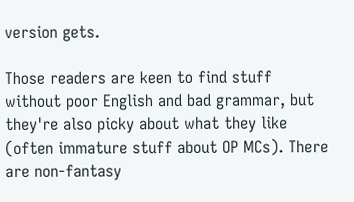version gets.

Those readers are keen to find stuff without poor English and bad grammar, but they're also picky about what they like (often immature stuff about OP MCs). There are non-fantasy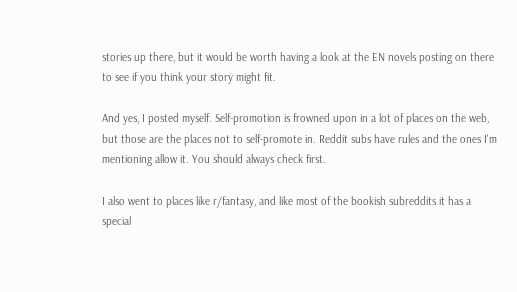stories up there, but it would be worth having a look at the EN novels posting on there to see if you think your story might fit.

And yes, I posted myself. Self-promotion is frowned upon in a lot of places on the web, but those are the places not to self-promote in. Reddit subs have rules and the ones I'm mentioning allow it. You should always check first.

I also went to places like r/fantasy, and like most of the bookish subreddits it has a special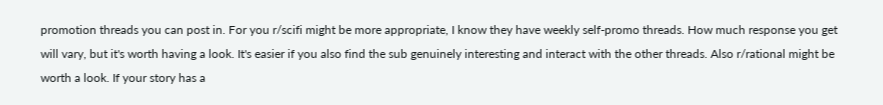promotion threads you can post in. For you r/scifi might be more appropriate, I know they have weekly self-promo threads. How much response you get will vary, but it's worth having a look. It's easier if you also find the sub genuinely interesting and interact with the other threads. Also r/rational might be worth a look. If your story has a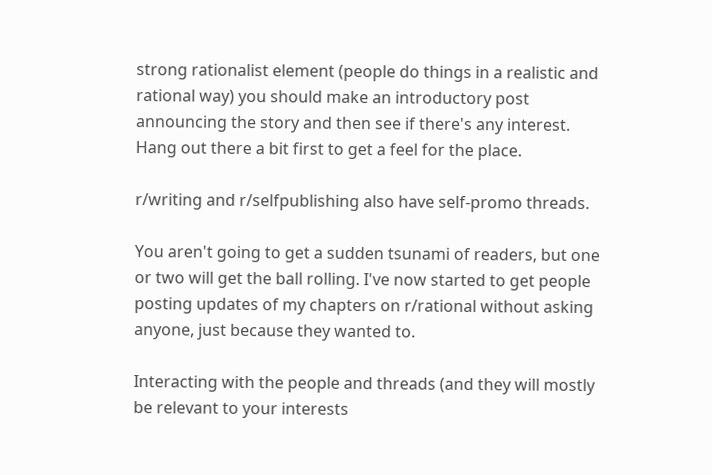strong rationalist element (people do things in a realistic and rational way) you should make an introductory post announcing the story and then see if there's any interest. Hang out there a bit first to get a feel for the place.

r/writing and r/selfpublishing also have self-promo threads.

You aren't going to get a sudden tsunami of readers, but one or two will get the ball rolling. I've now started to get people posting updates of my chapters on r/rational without asking anyone, just because they wanted to.

Interacting with the people and threads (and they will mostly be relevant to your interests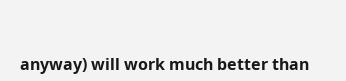anyway) will work much better than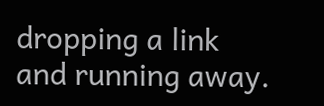dropping a link and running away.